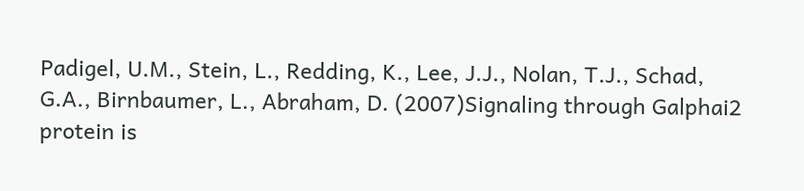Padigel, U.M., Stein, L., Redding, K., Lee, J.J., Nolan, T.J., Schad, G.A., Birnbaumer, L., Abraham, D. (2007)Signaling through Galphai2 protein is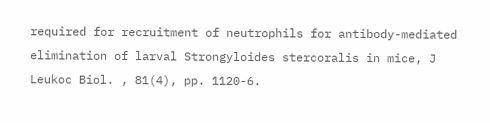required for recruitment of neutrophils for antibody-mediated elimination of larval Strongyloides stercoralis in mice, J Leukoc Biol. , 81(4), pp. 1120-6.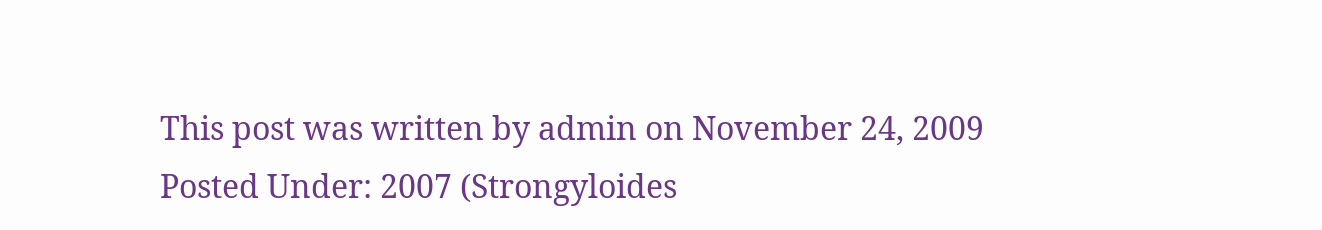This post was written by admin on November 24, 2009
Posted Under: 2007 (Strongyloides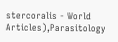stercoralis - World Articles),Parasitology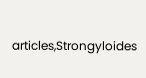articles,Strongyloides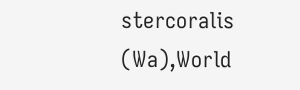stercoralis (Wa),World